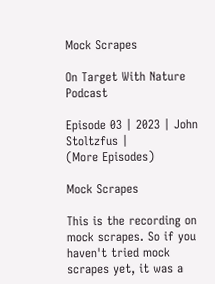Mock Scrapes

On Target With Nature Podcast

Episode 03 | 2023 | John Stoltzfus |
(More Episodes)

Mock Scrapes

This is the recording on mock scrapes. So if you haven't tried mock scrapes yet, it was a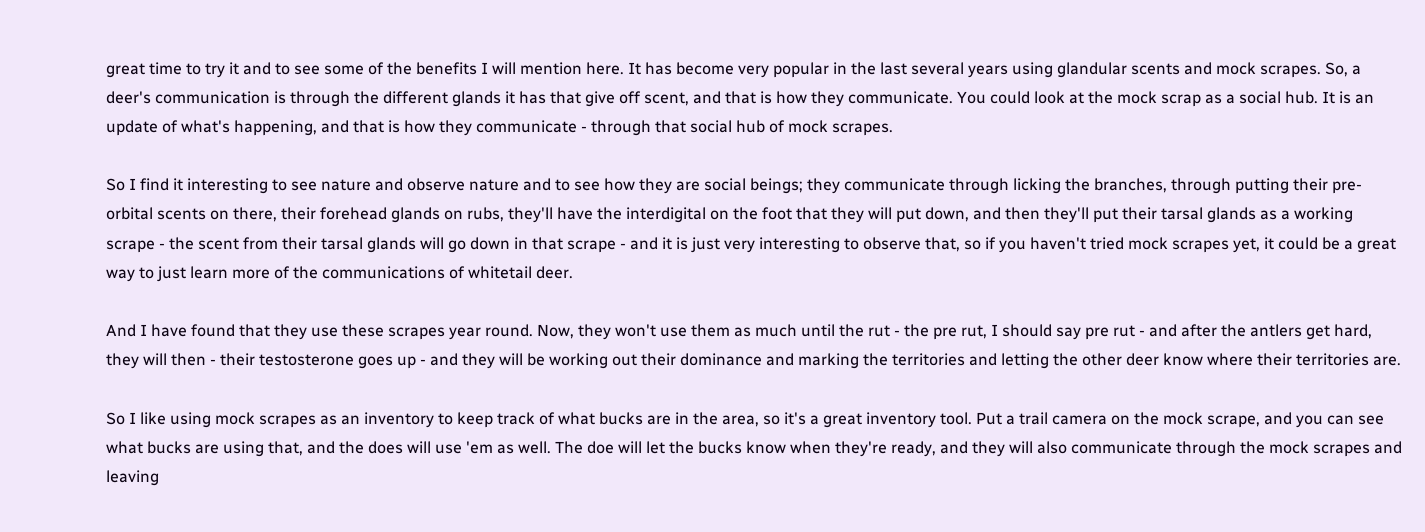great time to try it and to see some of the benefits I will mention here. It has become very popular in the last several years using glandular scents and mock scrapes. So, a deer's communication is through the different glands it has that give off scent, and that is how they communicate. You could look at the mock scrap as a social hub. It is an update of what's happening, and that is how they communicate - through that social hub of mock scrapes.

So I find it interesting to see nature and observe nature and to see how they are social beings; they communicate through licking the branches, through putting their pre-orbital scents on there, their forehead glands on rubs, they'll have the interdigital on the foot that they will put down, and then they'll put their tarsal glands as a working scrape - the scent from their tarsal glands will go down in that scrape - and it is just very interesting to observe that, so if you haven't tried mock scrapes yet, it could be a great way to just learn more of the communications of whitetail deer.

And I have found that they use these scrapes year round. Now, they won't use them as much until the rut - the pre rut, I should say pre rut - and after the antlers get hard, they will then - their testosterone goes up - and they will be working out their dominance and marking the territories and letting the other deer know where their territories are.

So I like using mock scrapes as an inventory to keep track of what bucks are in the area, so it's a great inventory tool. Put a trail camera on the mock scrape, and you can see what bucks are using that, and the does will use 'em as well. The doe will let the bucks know when they're ready, and they will also communicate through the mock scrapes and leaving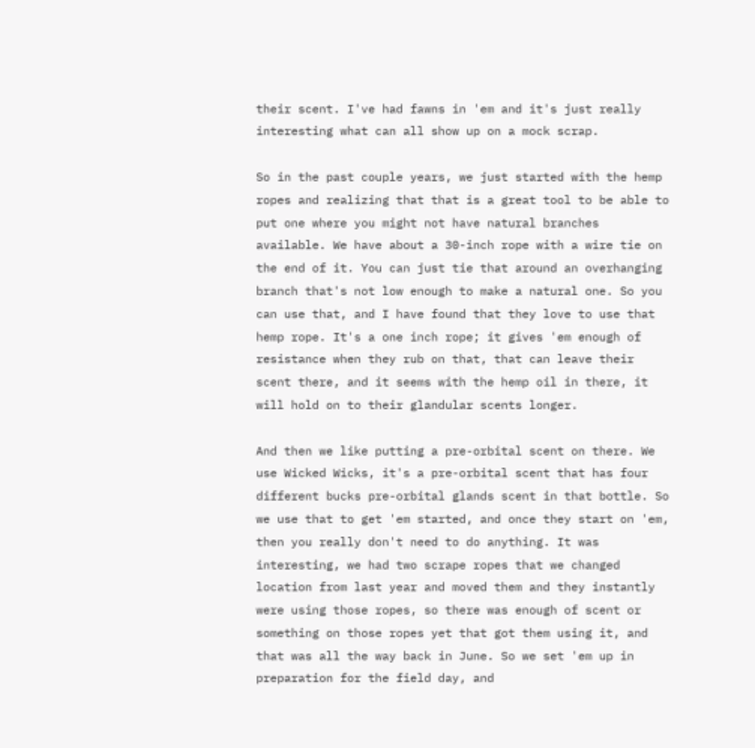their scent. I've had fawns in 'em and it's just really interesting what can all show up on a mock scrap.

So in the past couple years, we just started with the hemp ropes and realizing that that is a great tool to be able to put one where you might not have natural branches available. We have about a 30-inch rope with a wire tie on the end of it. You can just tie that around an overhanging branch that's not low enough to make a natural one. So you can use that, and I have found that they love to use that hemp rope. It's a one inch rope; it gives 'em enough of resistance when they rub on that, that can leave their scent there, and it seems with the hemp oil in there, it will hold on to their glandular scents longer.

And then we like putting a pre-orbital scent on there. We use Wicked Wicks, it's a pre-orbital scent that has four different bucks pre-orbital glands scent in that bottle. So we use that to get 'em started, and once they start on 'em, then you really don't need to do anything. It was interesting, we had two scrape ropes that we changed location from last year and moved them and they instantly were using those ropes, so there was enough of scent or something on those ropes yet that got them using it, and that was all the way back in June. So we set 'em up in preparation for the field day, and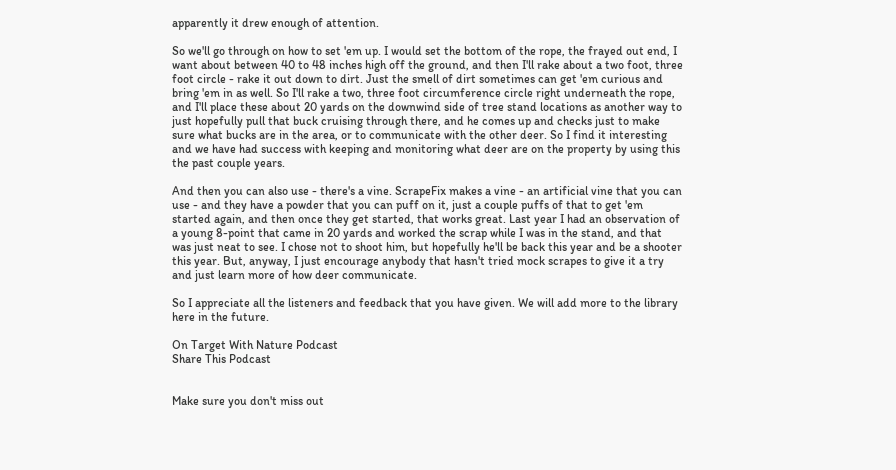apparently it drew enough of attention.

So we'll go through on how to set 'em up. I would set the bottom of the rope, the frayed out end, I want about between 40 to 48 inches high off the ground, and then I'll rake about a two foot, three foot circle - rake it out down to dirt. Just the smell of dirt sometimes can get 'em curious and bring 'em in as well. So I'll rake a two, three foot circumference circle right underneath the rope, and I'll place these about 20 yards on the downwind side of tree stand locations as another way to just hopefully pull that buck cruising through there, and he comes up and checks just to make sure what bucks are in the area, or to communicate with the other deer. So I find it interesting and we have had success with keeping and monitoring what deer are on the property by using this the past couple years.

And then you can also use - there's a vine. ScrapeFix makes a vine - an artificial vine that you can use - and they have a powder that you can puff on it, just a couple puffs of that to get 'em started again, and then once they get started, that works great. Last year I had an observation of a young 8-point that came in 20 yards and worked the scrap while I was in the stand, and that was just neat to see. I chose not to shoot him, but hopefully he'll be back this year and be a shooter this year. But, anyway, I just encourage anybody that hasn't tried mock scrapes to give it a try and just learn more of how deer communicate.

So I appreciate all the listeners and feedback that you have given. We will add more to the library here in the future.

On Target With Nature Podcast
Share This Podcast


Make sure you don't miss out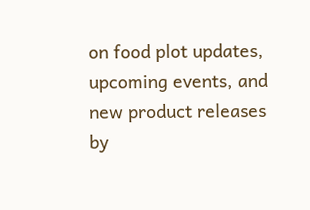on food plot updates, upcoming events, and new product releases by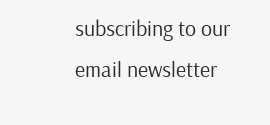subscribing to our email newsletter